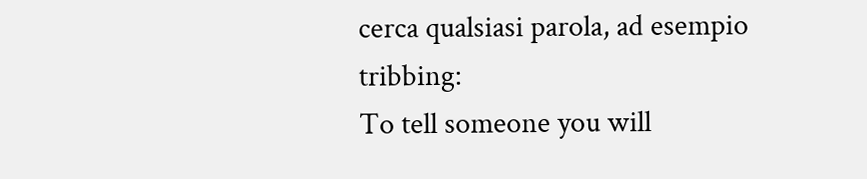cerca qualsiasi parola, ad esempio tribbing:
To tell someone you will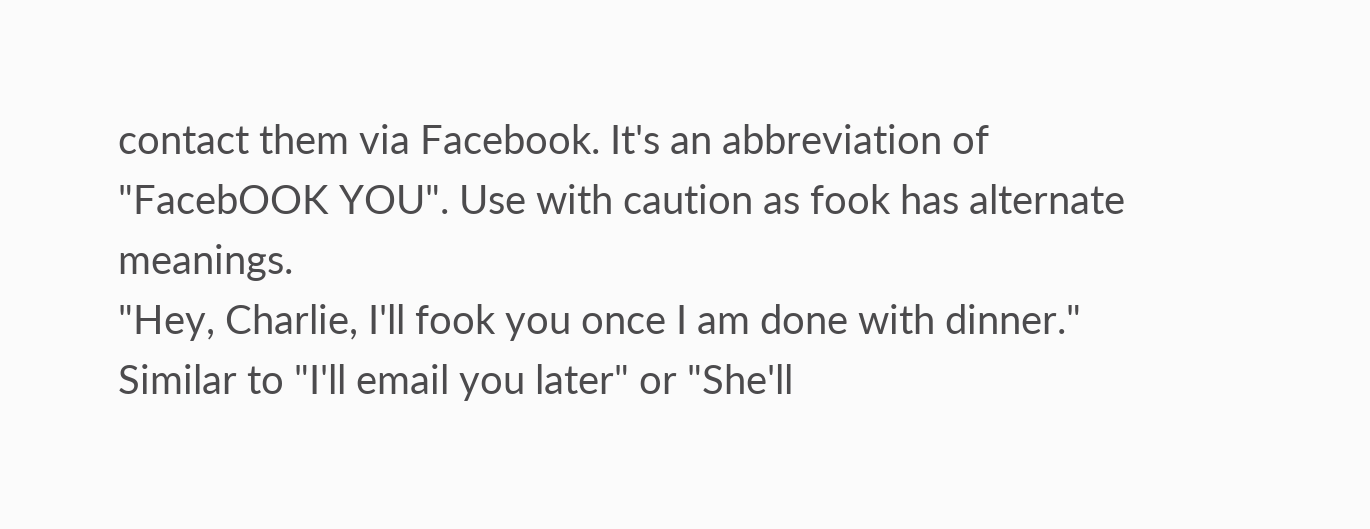contact them via Facebook. It's an abbreviation of "FacebOOK YOU". Use with caution as fook has alternate meanings.
"Hey, Charlie, I'll fook you once I am done with dinner." Similar to "I'll email you later" or "She'll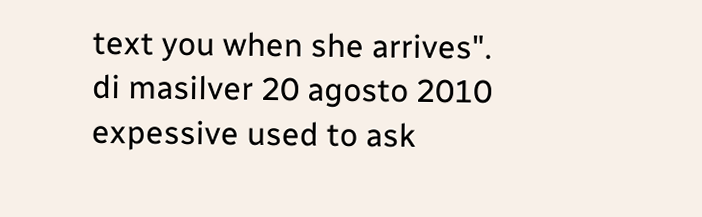text you when she arrives".
di masilver 20 agosto 2010
expessive used to ask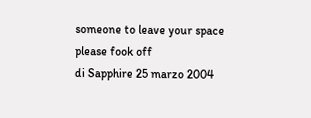someone to leave your space
please fook off
di Sapphire 25 marzo 2004